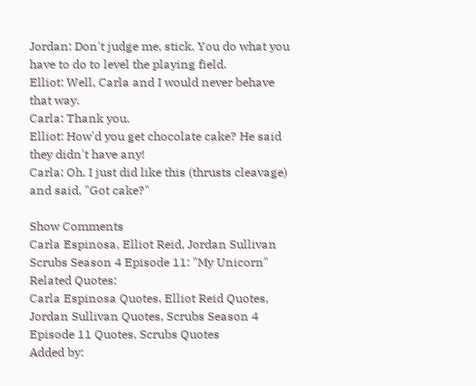Jordan: Don't judge me, stick. You do what you have to do to level the playing field.
Elliot: Well, Carla and I would never behave that way.
Carla: Thank you.
Elliot: How'd you get chocolate cake? He said they didn't have any!
Carla: Oh. I just did like this (thrusts cleavage) and said, "Got cake?"

Show Comments
Carla Espinosa, Elliot Reid, Jordan Sullivan
Scrubs Season 4 Episode 11: "My Unicorn"
Related Quotes:
Carla Espinosa Quotes, Elliot Reid Quotes, Jordan Sullivan Quotes, Scrubs Season 4 Episode 11 Quotes, Scrubs Quotes
Added by: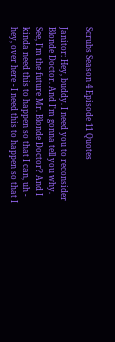Scrubs Season 4 Episode 11 Quotes

Janitor: Hey, buddy. I need you to reconsider Blonde Doctor. And I'm gonna tell you why. See, I'm the future Mr. Blonde Doctor? And I kinda need this to happen so that I can, uh - hey, over here - I need this to happen so that I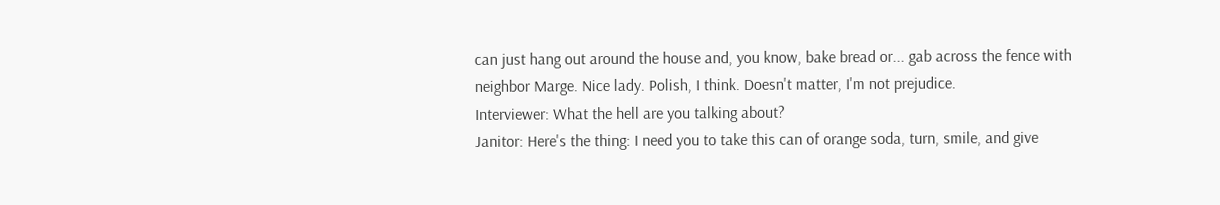can just hang out around the house and, you know, bake bread or... gab across the fence with neighbor Marge. Nice lady. Polish, I think. Doesn't matter, I'm not prejudice.
Interviewer: What the hell are you talking about?
Janitor: Here's the thing: I need you to take this can of orange soda, turn, smile, and give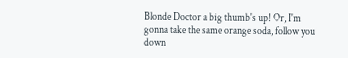Blonde Doctor a big thumb's up! Or, I'm gonna take the same orange soda, follow you down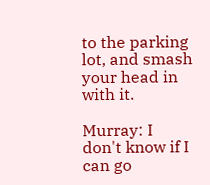to the parking lot, and smash your head in with it.

Murray: I don't know if I can go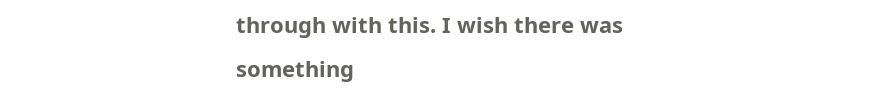through with this. I wish there was something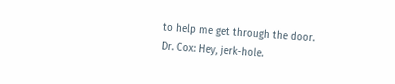to help me get through the door.
Dr. Cox: Hey, jerk-hole.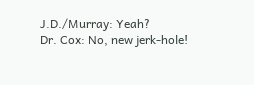J.D./Murray: Yeah?
Dr. Cox: No, new jerk-hole!